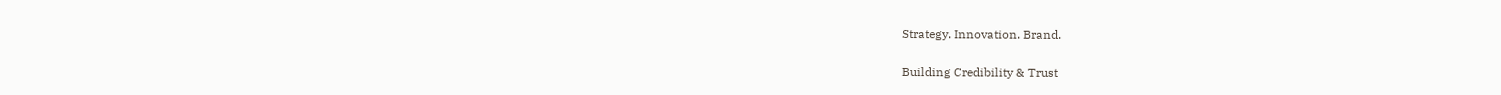Strategy. Innovation. Brand.

Building Credibility & Trust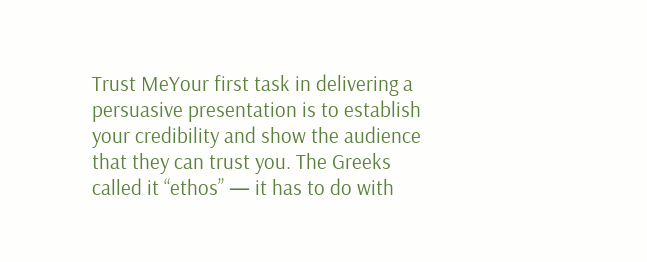Trust MeYour first task in delivering a persuasive presentation is to establish your credibility and show the audience that they can trust you. The Greeks called it “ethos” — it has to do with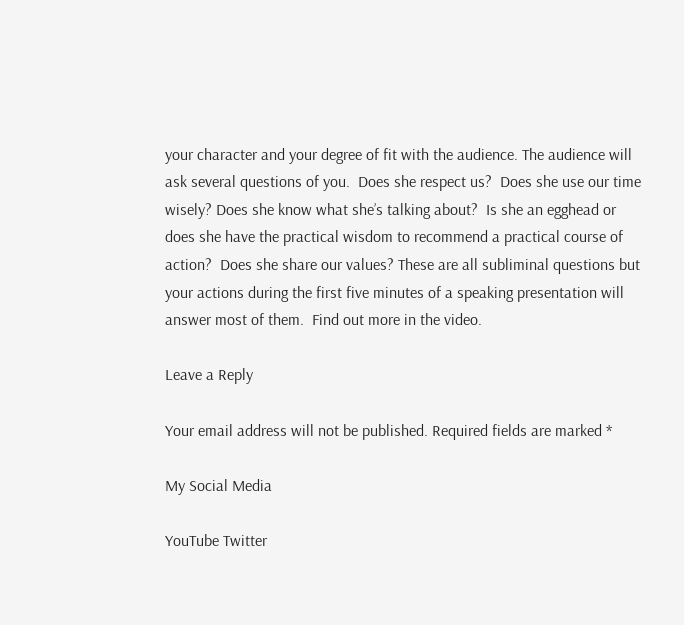your character and your degree of fit with the audience. The audience will ask several questions of you.  Does she respect us?  Does she use our time wisely? Does she know what she’s talking about?  Is she an egghead or does she have the practical wisdom to recommend a practical course of action?  Does she share our values? These are all subliminal questions but your actions during the first five minutes of a speaking presentation will answer most of them.  Find out more in the video.

Leave a Reply

Your email address will not be published. Required fields are marked *

My Social Media

YouTube Twitter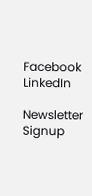Facebook LinkedIn

Newsletter Signup